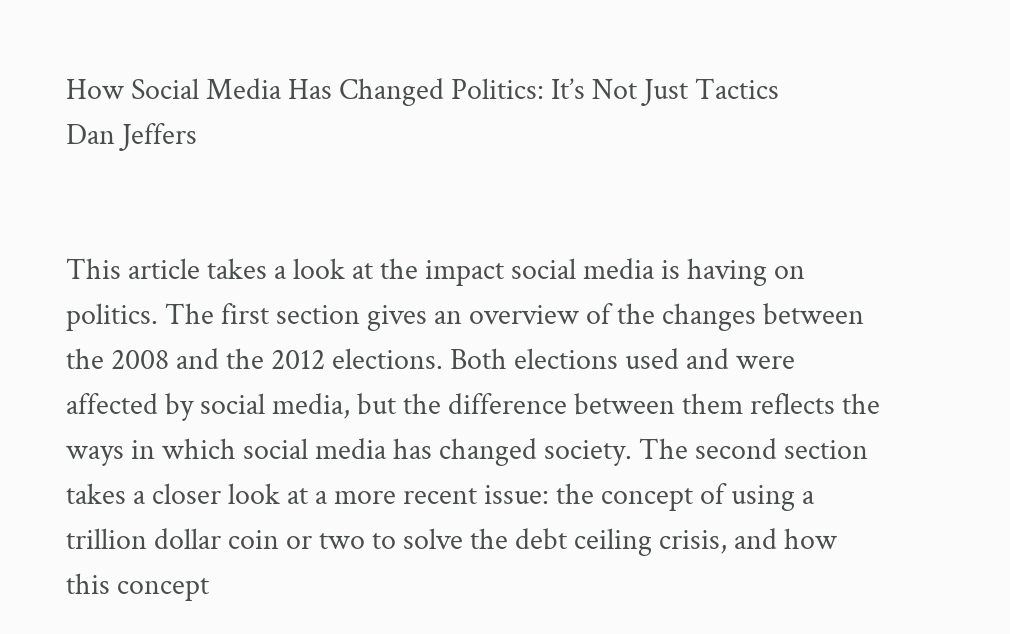How Social Media Has Changed Politics: It’s Not Just Tactics
Dan Jeffers


This article takes a look at the impact social media is having on politics. The first section gives an overview of the changes between the 2008 and the 2012 elections. Both elections used and were affected by social media, but the difference between them reflects the ways in which social media has changed society. The second section takes a closer look at a more recent issue: the concept of using a trillion dollar coin or two to solve the debt ceiling crisis, and how this concept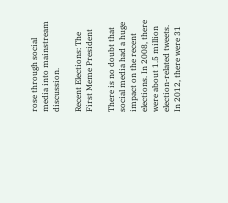rose through social media into mainstream discussion.

Recent Elections: The First Meme President

There is no doubt that social media had a huge impact on the recent elections. In 2008, there were about 1.5 million election-related tweets. In 2012, there were 31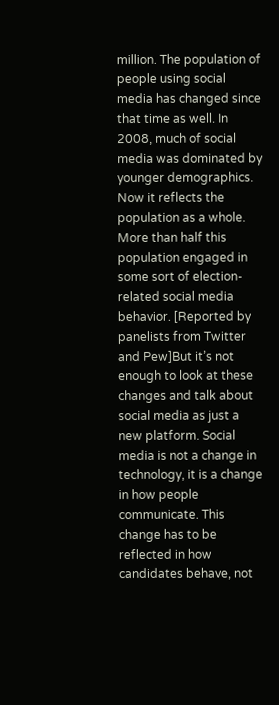million. The population of people using social media has changed since that time as well. In 2008, much of social media was dominated by younger demographics. Now it reflects the population as a whole. More than half this population engaged in some sort of election-related social media behavior. [Reported by panelists from Twitter and Pew]But it’s not enough to look at these changes and talk about social media as just a new platform. Social media is not a change in technology, it is a change in how people communicate. This change has to be reflected in how candidates behave, not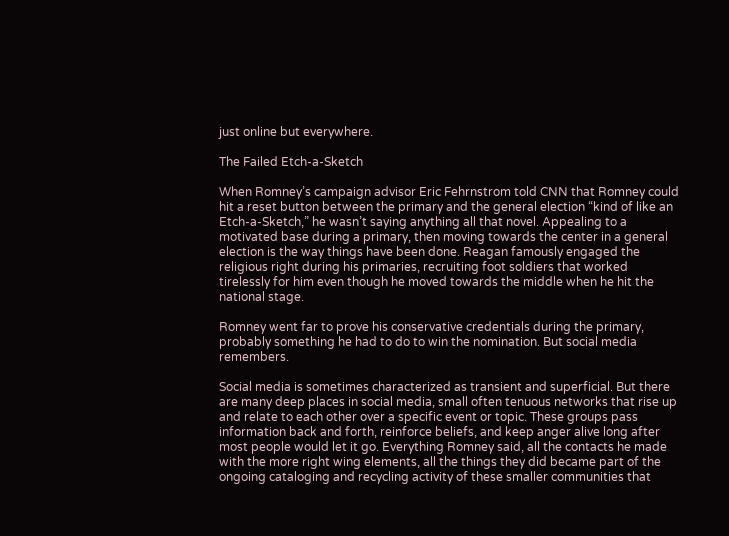just online but everywhere.

The Failed Etch-a-Sketch

When Romney’s campaign advisor Eric Fehrnstrom told CNN that Romney could hit a reset button between the primary and the general election “kind of like an Etch-a-Sketch,” he wasn’t saying anything all that novel. Appealing to a motivated base during a primary, then moving towards the center in a general election is the way things have been done. Reagan famously engaged the religious right during his primaries, recruiting foot soldiers that worked tirelessly for him even though he moved towards the middle when he hit the national stage.

Romney went far to prove his conservative credentials during the primary, probably something he had to do to win the nomination. But social media remembers.

Social media is sometimes characterized as transient and superficial. But there are many deep places in social media, small often tenuous networks that rise up and relate to each other over a specific event or topic. These groups pass information back and forth, reinforce beliefs, and keep anger alive long after most people would let it go. Everything Romney said, all the contacts he made with the more right wing elements, all the things they did became part of the ongoing cataloging and recycling activity of these smaller communities that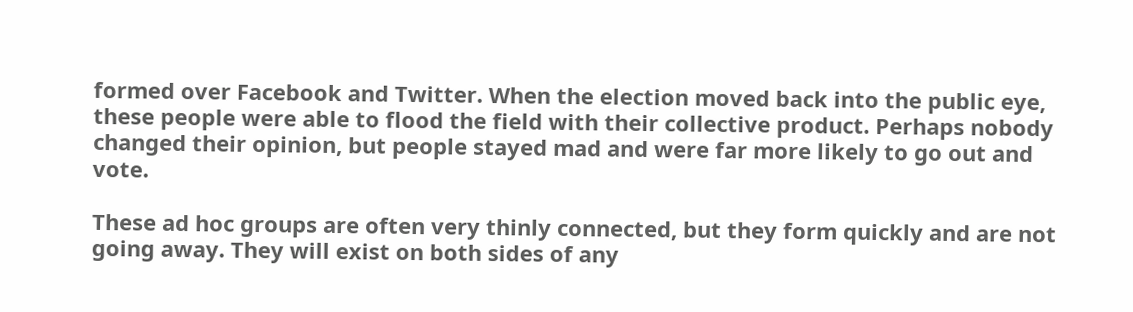formed over Facebook and Twitter. When the election moved back into the public eye, these people were able to flood the field with their collective product. Perhaps nobody changed their opinion, but people stayed mad and were far more likely to go out and vote.

These ad hoc groups are often very thinly connected, but they form quickly and are not going away. They will exist on both sides of any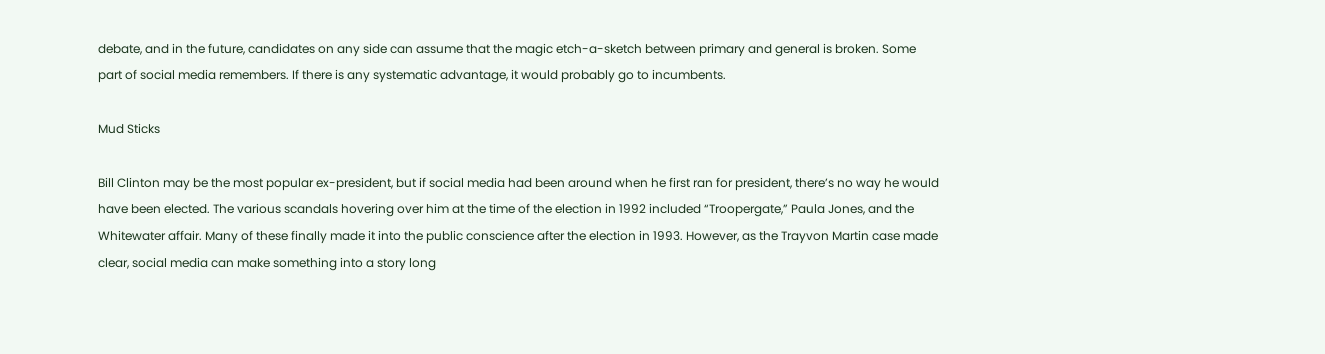debate, and in the future, candidates on any side can assume that the magic etch-a-sketch between primary and general is broken. Some part of social media remembers. If there is any systematic advantage, it would probably go to incumbents.

Mud Sticks

Bill Clinton may be the most popular ex-president, but if social media had been around when he first ran for president, there’s no way he would have been elected. The various scandals hovering over him at the time of the election in 1992 included “Troopergate,” Paula Jones, and the Whitewater affair. Many of these finally made it into the public conscience after the election in 1993. However, as the Trayvon Martin case made clear, social media can make something into a story long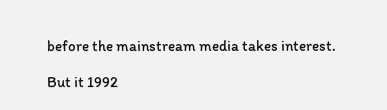before the mainstream media takes interest.

But it 1992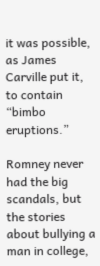it was possible, as James Carville put it, to contain “bimbo eruptions.”

Romney never had the big scandals, but the stories about bullying a man in college,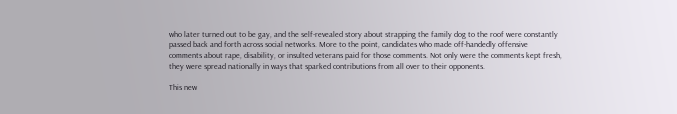who later turned out to be gay, and the self-revealed story about strapping the family dog to the roof were constantly passed back and forth across social networks. More to the point, candidates who made off-handedly offensive comments about rape, disability, or insulted veterans paid for those comments. Not only were the comments kept fresh, they were spread nationally in ways that sparked contributions from all over to their opponents.

This new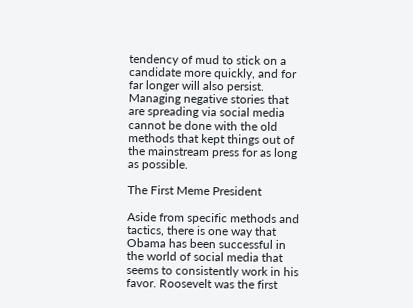tendency of mud to stick on a candidate more quickly, and for far longer will also persist. Managing negative stories that are spreading via social media cannot be done with the old methods that kept things out of the mainstream press for as long as possible.

The First Meme President

Aside from specific methods and tactics, there is one way that Obama has been successful in the world of social media that seems to consistently work in his favor. Roosevelt was the first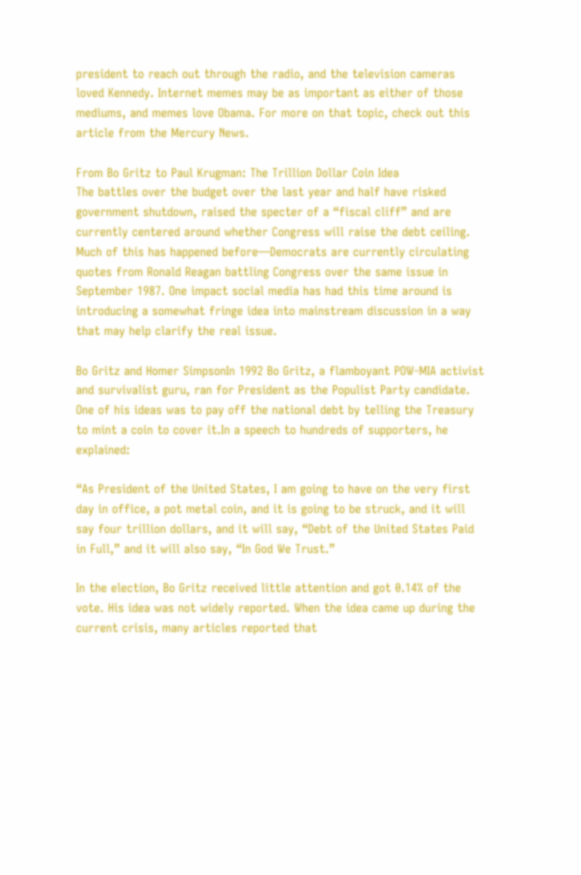president to reach out through the radio, and the television cameras loved Kennedy. Internet memes may be as important as either of those mediums, and memes love Obama. For more on that topic, check out this article from the Mercury News.

From Bo Gritz to Paul Krugman: The Trillion Dollar Coin Idea
The battles over the budget over the last year and half have risked government shutdown, raised the specter of a “fiscal cliff” and are currently centered around whether Congress will raise the debt ceiling. Much of this has happened before—Democrats are currently circulating quotes from Ronald Reagan battling Congress over the same issue in September 1987. One impact social media has had this time around is introducing a somewhat fringe idea into mainstream discussion in a way that may help clarify the real issue.

Bo Gritz and Homer SimpsonIn 1992 Bo Gritz, a flamboyant POW-MIA activist and survivalist guru, ran for President as the Populist Party candidate. One of his ideas was to pay off the national debt by telling the Treasury to mint a coin to cover it.In a speech to hundreds of supporters, he explained:

“As President of the United States, I am going to have on the very first day in office, a pot metal coin, and it is going to be struck, and it will say four trillion dollars, and it will say, “Debt of the United States Paid in Full,” and it will also say, “In God We Trust.”

In the election, Bo Gritz received little attention and got 0.14% of the vote. His idea was not widely reported. When the idea came up during the current crisis, many articles reported that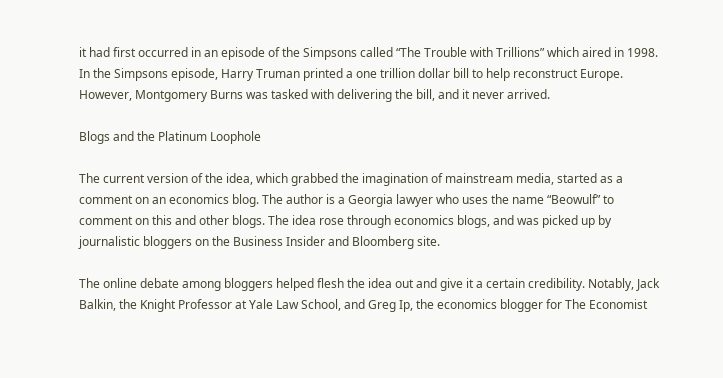it had first occurred in an episode of the Simpsons called “The Trouble with Trillions” which aired in 1998. In the Simpsons episode, Harry Truman printed a one trillion dollar bill to help reconstruct Europe. However, Montgomery Burns was tasked with delivering the bill, and it never arrived.

Blogs and the Platinum Loophole

The current version of the idea, which grabbed the imagination of mainstream media, started as a comment on an economics blog. The author is a Georgia lawyer who uses the name “Beowulf” to comment on this and other blogs. The idea rose through economics blogs, and was picked up by journalistic bloggers on the Business Insider and Bloomberg site.

The online debate among bloggers helped flesh the idea out and give it a certain credibility. Notably, Jack Balkin, the Knight Professor at Yale Law School, and Greg Ip, the economics blogger for The Economist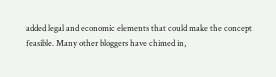added legal and economic elements that could make the concept feasible. Many other bloggers have chimed in,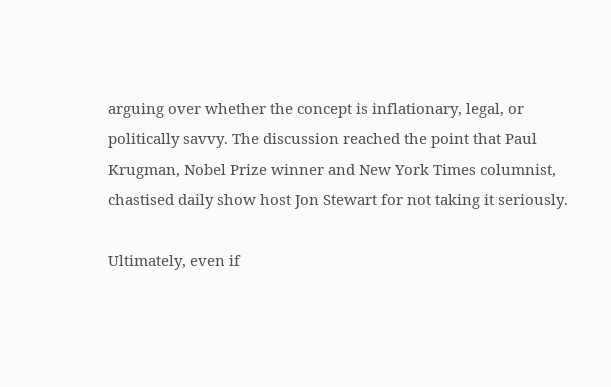arguing over whether the concept is inflationary, legal, or politically savvy. The discussion reached the point that Paul Krugman, Nobel Prize winner and New York Times columnist, chastised daily show host Jon Stewart for not taking it seriously.

Ultimately, even if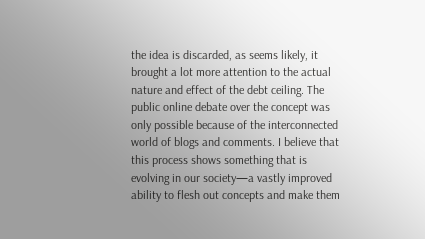the idea is discarded, as seems likely, it brought a lot more attention to the actual nature and effect of the debt ceiling. The public online debate over the concept was only possible because of the interconnected world of blogs and comments. I believe that this process shows something that is evolving in our society—a vastly improved ability to flesh out concepts and make them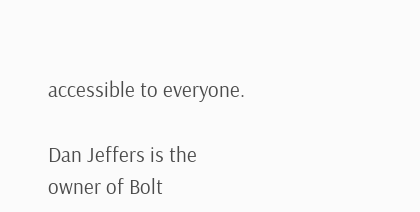accessible to everyone.

Dan Jeffers is the owner of Bolt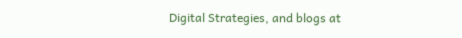Digital Strategies, and blogs at